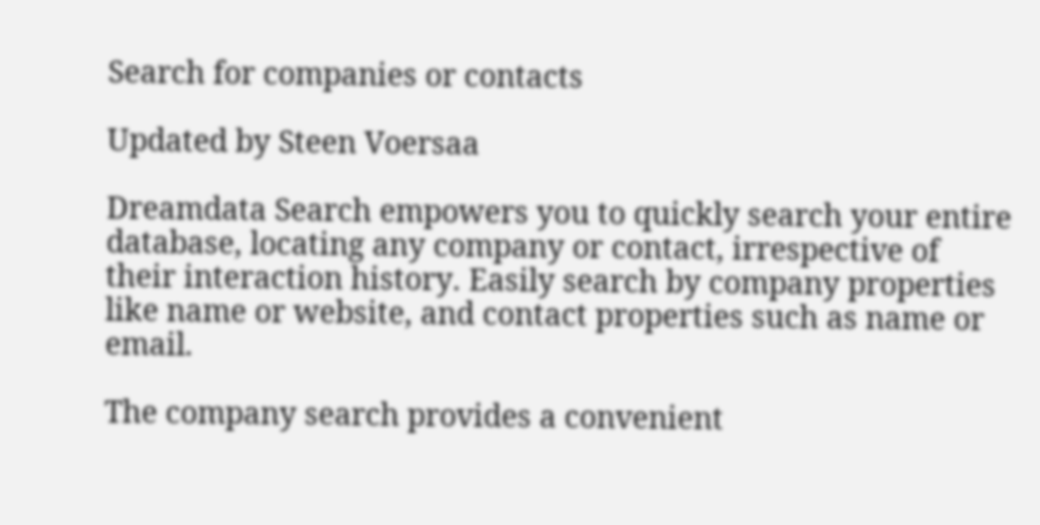Search for companies or contacts

Updated by Steen Voersaa

Dreamdata Search empowers you to quickly search your entire database, locating any company or contact, irrespective of their interaction history. Easily search by company properties like name or website, and contact properties such as name or email.

The company search provides a convenient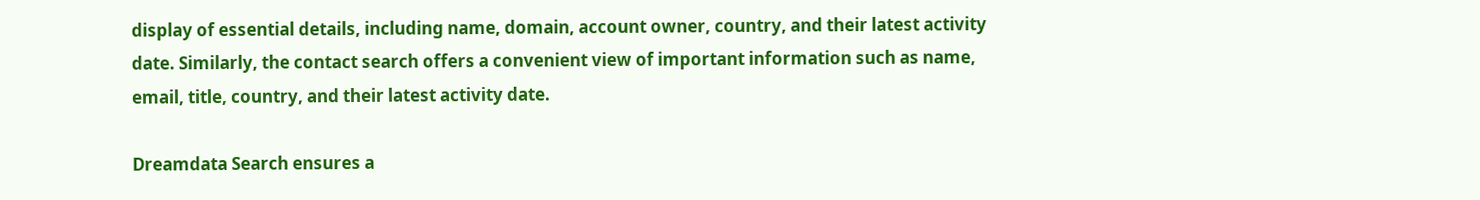display of essential details, including name, domain, account owner, country, and their latest activity date. Similarly, the contact search offers a convenient view of important information such as name, email, title, country, and their latest activity date.

Dreamdata Search ensures a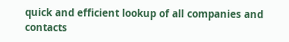quick and efficient lookup of all companies and contacts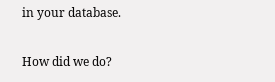in your database.

How did we do?